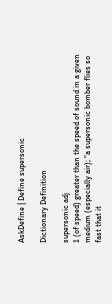AskDefine | Define supersonic

Dictionary Definition

supersonic adj
1 (of speed) greater than the speed of sound in a given medium (especially air); "a supersonic bomber flies so fast that it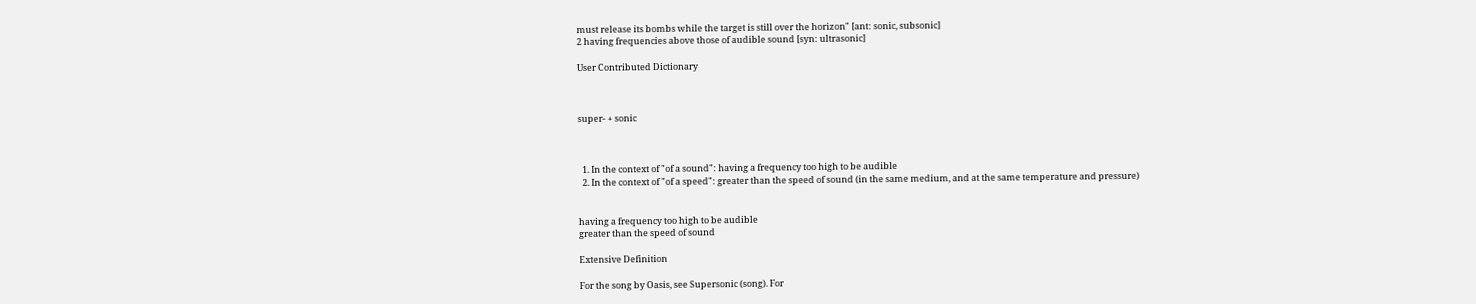must release its bombs while the target is still over the horizon" [ant: sonic, subsonic]
2 having frequencies above those of audible sound [syn: ultrasonic]

User Contributed Dictionary



super- + sonic



  1. In the context of "of a sound": having a frequency too high to be audible
  2. In the context of "of a speed": greater than the speed of sound (in the same medium, and at the same temperature and pressure)


having a frequency too high to be audible
greater than the speed of sound

Extensive Definition

For the song by Oasis, see Supersonic (song). For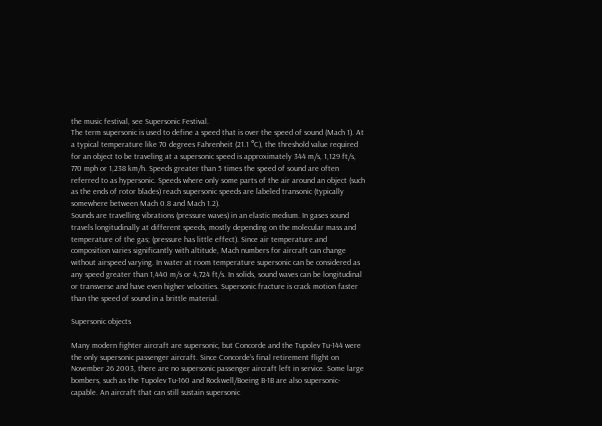the music festival, see Supersonic Festival.
The term supersonic is used to define a speed that is over the speed of sound (Mach 1). At a typical temperature like 70 degrees Fahrenheit (21.1 °C), the threshold value required for an object to be traveling at a supersonic speed is approximately 344 m/s, 1,129 ft/s, 770 mph or 1,238 km/h. Speeds greater than 5 times the speed of sound are often referred to as hypersonic. Speeds where only some parts of the air around an object (such as the ends of rotor blades) reach supersonic speeds are labeled transonic (typically somewhere between Mach 0.8 and Mach 1.2).
Sounds are travelling vibrations (pressure waves) in an elastic medium. In gases sound travels longitudinally at different speeds, mostly depending on the molecular mass and temperature of the gas; (pressure has little effect). Since air temperature and composition varies significantly with altitude, Mach numbers for aircraft can change without airspeed varying. In water at room temperature supersonic can be considered as any speed greater than 1,440 m/s or 4,724 ft/s. In solids, sound waves can be longitudinal or transverse and have even higher velocities. Supersonic fracture is crack motion faster than the speed of sound in a brittle material.

Supersonic objects

Many modern fighter aircraft are supersonic, but Concorde and the Tupolev Tu-144 were the only supersonic passenger aircraft. Since Concorde's final retirement flight on November 26 2003, there are no supersonic passenger aircraft left in service. Some large bombers, such as the Tupolev Tu-160 and Rockwell/Boeing B-1B are also supersonic-capable. An aircraft that can still sustain supersonic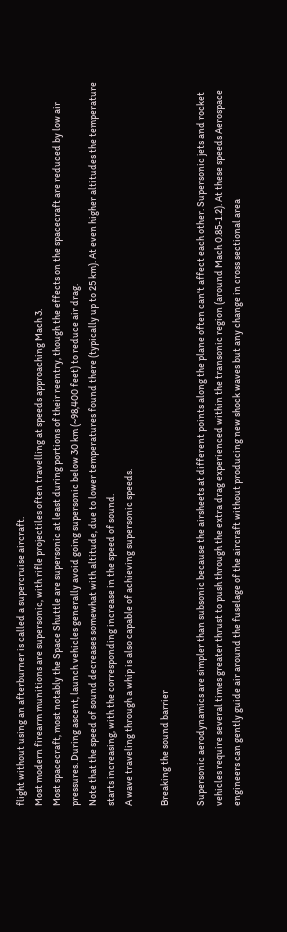flight without using an afterburner is called a supercruise aircraft.
Most modern firearm munitions are supersonic, with rifle projectiles often travelling at speeds approaching Mach 3.
Most spacecraft, most notably the Space Shuttle are supersonic at least during portions of their reentry, though the effects on the spacecraft are reduced by low air pressures. During ascent, launch vehicles generally avoid going supersonic below 30 km (~98,400 feet) to reduce air drag.
Note that the speed of sound decreases somewhat with altitude, due to lower temperatures found there (typically up to 25 km). At even higher altitudes the temperature starts increasing, with the corresponding increase in the speed of sound.
A wave traveling through a whip is also capable of achieving supersonic speeds.

Breaking the sound barrier

Supersonic aerodynamics are simpler than subsonic because the airsheets at different points along the plane often can't affect each other. Supersonic jets and rocket vehicles require several times greater thrust to push through the extra drag experienced within the transonic region (around Mach 0.85-1.2). At these speeds Aerospace engineers can gently guide air around the fuselage of the aircraft without producing new shock waves but any change in cross sectional area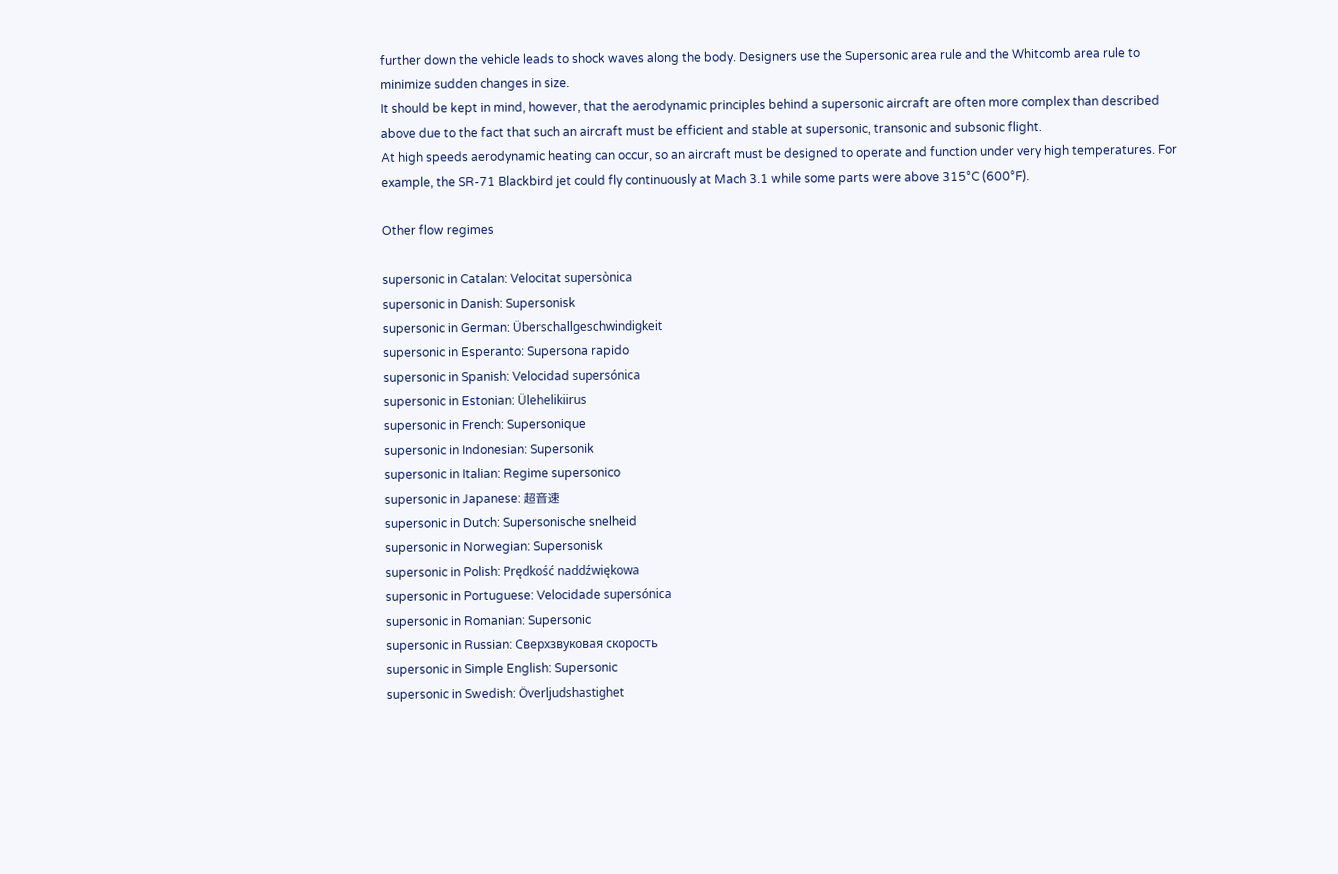further down the vehicle leads to shock waves along the body. Designers use the Supersonic area rule and the Whitcomb area rule to minimize sudden changes in size.
It should be kept in mind, however, that the aerodynamic principles behind a supersonic aircraft are often more complex than described above due to the fact that such an aircraft must be efficient and stable at supersonic, transonic and subsonic flight.
At high speeds aerodynamic heating can occur, so an aircraft must be designed to operate and function under very high temperatures. For example, the SR-71 Blackbird jet could fly continuously at Mach 3.1 while some parts were above 315°C (600°F).

Other flow regimes

supersonic in Catalan: Velocitat supersònica
supersonic in Danish: Supersonisk
supersonic in German: Überschallgeschwindigkeit
supersonic in Esperanto: Supersona rapido
supersonic in Spanish: Velocidad supersónica
supersonic in Estonian: Ülehelikiirus
supersonic in French: Supersonique
supersonic in Indonesian: Supersonik
supersonic in Italian: Regime supersonico
supersonic in Japanese: 超音速
supersonic in Dutch: Supersonische snelheid
supersonic in Norwegian: Supersonisk
supersonic in Polish: Prędkość naddźwiękowa
supersonic in Portuguese: Velocidade supersónica
supersonic in Romanian: Supersonic
supersonic in Russian: Сверхзвуковая скорость
supersonic in Simple English: Supersonic
supersonic in Swedish: Överljudshastighet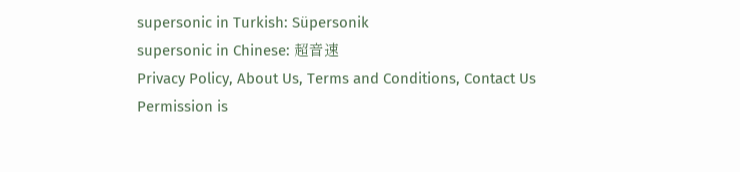supersonic in Turkish: Süpersonik
supersonic in Chinese: 超音速
Privacy Policy, About Us, Terms and Conditions, Contact Us
Permission is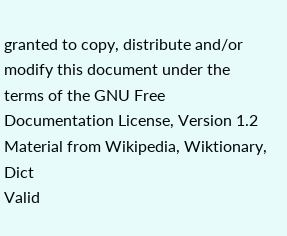granted to copy, distribute and/or modify this document under the terms of the GNU Free Documentation License, Version 1.2
Material from Wikipedia, Wiktionary, Dict
Valid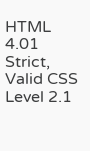HTML 4.01 Strict, Valid CSS Level 2.1